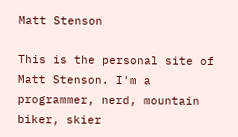Matt Stenson

This is the personal site of Matt Stenson. I'm a programmer, nerd, mountain biker, skier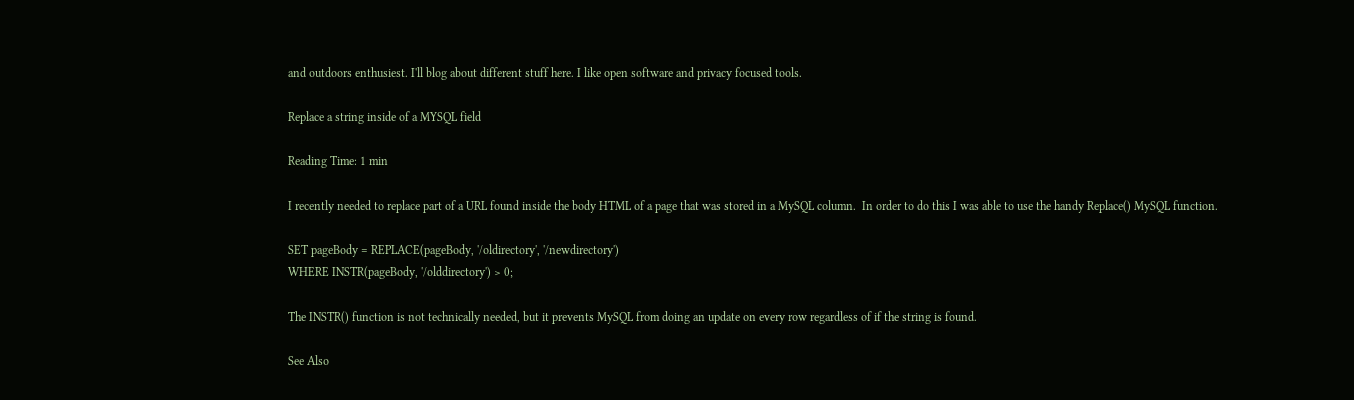and outdoors enthusiest. I'll blog about different stuff here. I like open software and privacy focused tools.

Replace a string inside of a MYSQL field

Reading Time: 1 min

I recently needed to replace part of a URL found inside the body HTML of a page that was stored in a MySQL column.  In order to do this I was able to use the handy Replace() MySQL function.

SET pageBody = REPLACE(pageBody, '/oldirectory', '/newdirectory')
WHERE INSTR(pageBody, '/olddirectory') > 0;

The INSTR() function is not technically needed, but it prevents MySQL from doing an update on every row regardless of if the string is found.

See Also